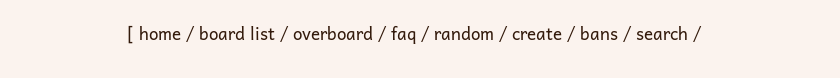[ home / board list / overboard / faq / random / create / bans / search /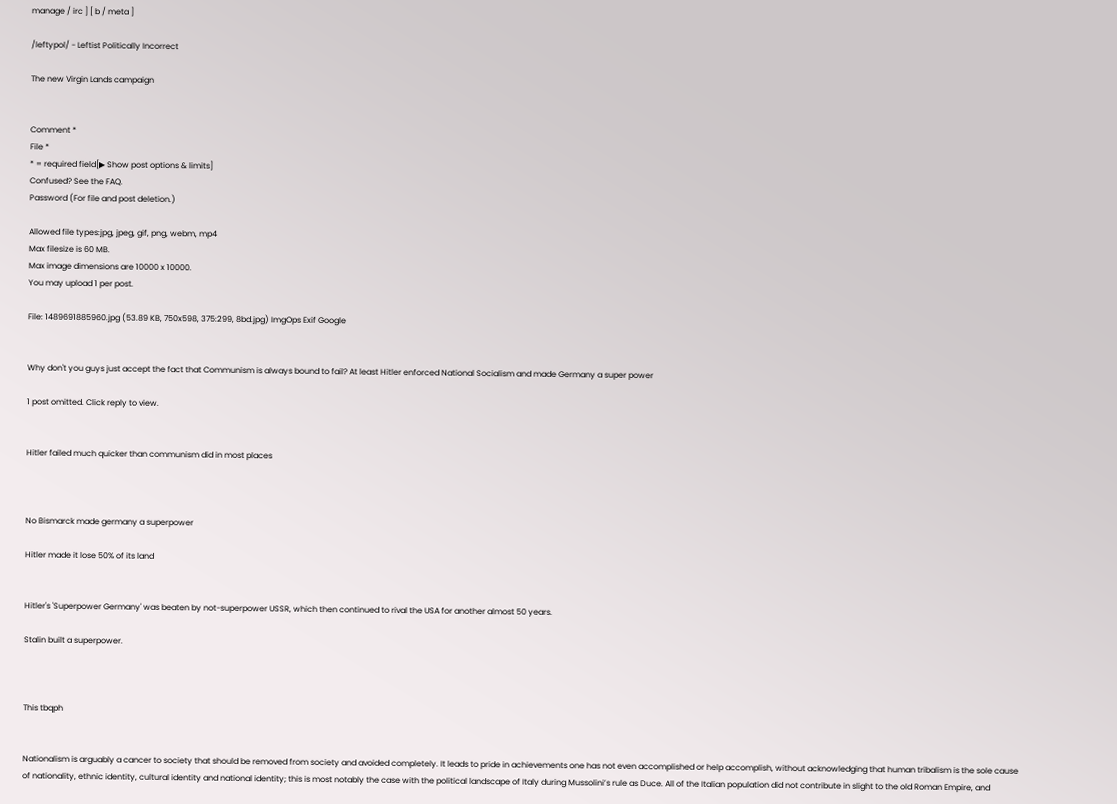manage / irc ] [ b / meta ]

/leftypol/ - Leftist Politically Incorrect

The new Virgin Lands campaign


Comment *
File *
* = required field[▶ Show post options & limits]
Confused? See the FAQ.
Password (For file and post deletion.)

Allowed file types:jpg, jpeg, gif, png, webm, mp4
Max filesize is 60 MB.
Max image dimensions are 10000 x 10000.
You may upload 1 per post.

File: 1489691885960.jpg (53.89 KB, 750x598, 375:299, 8bd.jpg) ImgOps Exif Google


Why don't you guys just accept the fact that Communism is always bound to fail? At least Hitler enforced National Socialism and made Germany a super power

1 post omitted. Click reply to view.


Hitler failed much quicker than communism did in most places



No Bismarck made germany a superpower

Hitler made it lose 50% of its land


Hitler's 'Superpower Germany' was beaten by not-superpower USSR, which then continued to rival the USA for another almost 50 years.

Stalin built a superpower.



This tbqph


Nationalism is arguably a cancer to society that should be removed from society and avoided completely. It leads to pride in achievements one has not even accomplished or help accomplish, without acknowledging that human tribalism is the sole cause of nationality, ethnic identity, cultural identity and national identity; this is most notably the case with the political landscape of Italy during Mussolini’s rule as Duce. All of the Italian population did not contribute in slight to the old Roman Empire, and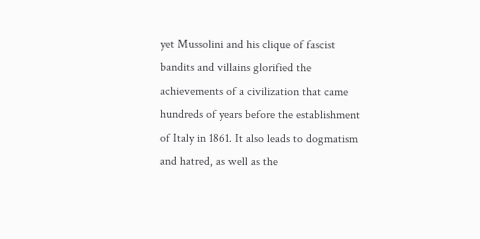yet Mussolini and his clique of fascist bandits and villains glorified the achievements of a civilization that came hundreds of years before the establishment of Italy in 1861. It also leads to dogmatism and hatred, as well as the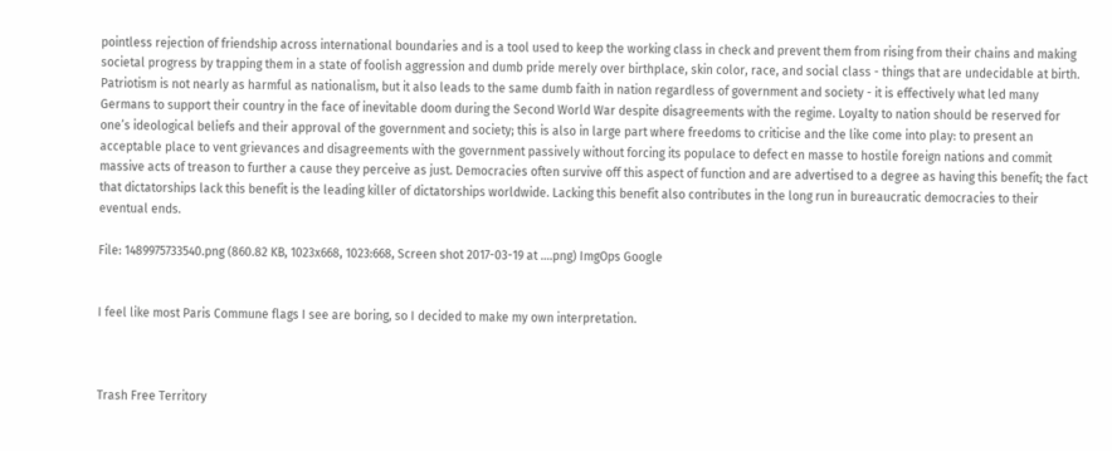pointless rejection of friendship across international boundaries and is a tool used to keep the working class in check and prevent them from rising from their chains and making societal progress by trapping them in a state of foolish aggression and dumb pride merely over birthplace, skin color, race, and social class - things that are undecidable at birth. Patriotism is not nearly as harmful as nationalism, but it also leads to the same dumb faith in nation regardless of government and society - it is effectively what led many Germans to support their country in the face of inevitable doom during the Second World War despite disagreements with the regime. Loyalty to nation should be reserved for one’s ideological beliefs and their approval of the government and society; this is also in large part where freedoms to criticise and the like come into play: to present an acceptable place to vent grievances and disagreements with the government passively without forcing its populace to defect en masse to hostile foreign nations and commit massive acts of treason to further a cause they perceive as just. Democracies often survive off this aspect of function and are advertised to a degree as having this benefit; the fact that dictatorships lack this benefit is the leading killer of dictatorships worldwide. Lacking this benefit also contributes in the long run in bureaucratic democracies to their eventual ends.

File: 1489975733540.png (860.82 KB, 1023x668, 1023:668, Screen shot 2017-03-19 at ….png) ImgOps Google


I feel like most Paris Commune flags I see are boring, so I decided to make my own interpretation.



Trash Free Territory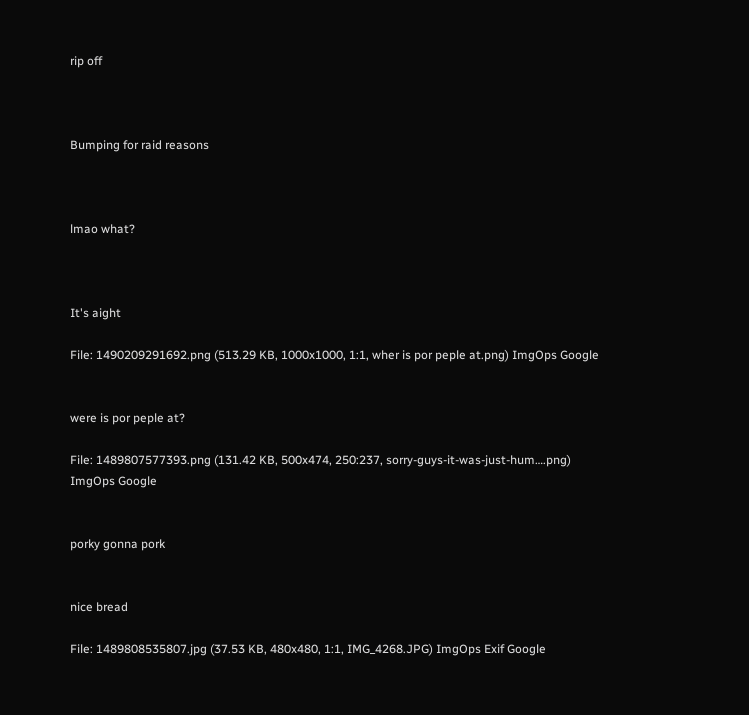rip off



Bumping for raid reasons



lmao what?



It's aight

File: 1490209291692.png (513.29 KB, 1000x1000, 1:1, wher is por peple at.png) ImgOps Google


were is por peple at?

File: 1489807577393.png (131.42 KB, 500x474, 250:237, sorry-guys-it-was-just-hum….png) ImgOps Google


porky gonna pork


nice bread

File: 1489808535807.jpg (37.53 KB, 480x480, 1:1, IMG_4268.JPG) ImgOps Exif Google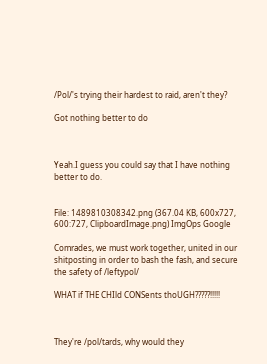/Pol/'s trying their hardest to raid, aren't they?

Got nothing better to do



Yeah.I guess you could say that I have nothing better to do.


File: 1489810308342.png (367.04 KB, 600x727, 600:727, ClipboardImage.png) ImgOps Google

Comrades, we must work together, united in our shitposting in order to bash the fash, and secure the safety of /leftypol/

WHAT if THE CHIld CONSents thoUGH?????!!!!!



They're /pol/tards, why would they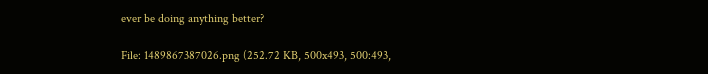ever be doing anything better?

File: 1489867387026.png (252.72 KB, 500x493, 500:493,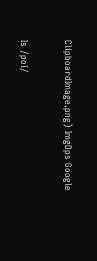ClipboardImage.png) ImgOps Google


Is /pol/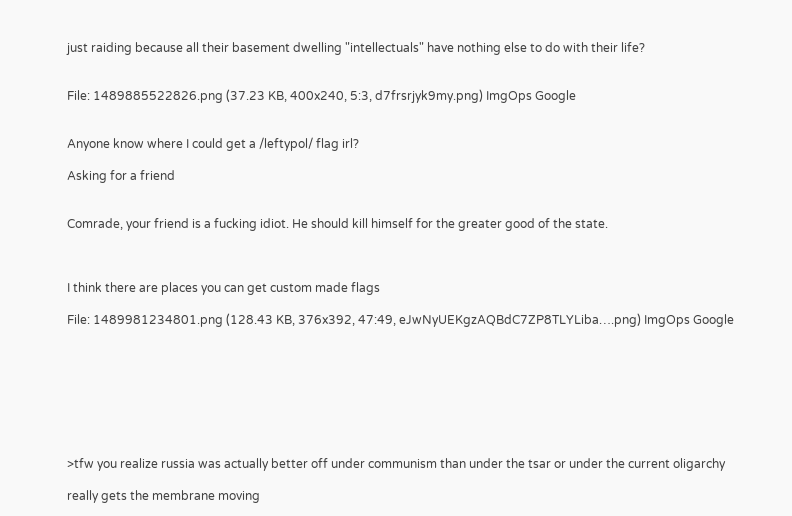just raiding because all their basement dwelling "intellectuals" have nothing else to do with their life?


File: 1489885522826.png (37.23 KB, 400x240, 5:3, d7frsrjyk9my.png) ImgOps Google


Anyone know where I could get a /leftypol/ flag irl?

Asking for a friend


Comrade, your friend is a fucking idiot. He should kill himself for the greater good of the state.



I think there are places you can get custom made flags

File: 1489981234801.png (128.43 KB, 376x392, 47:49, eJwNyUEKgzAQBdC7ZP8TLYLiba….png) ImgOps Google








>tfw you realize russia was actually better off under communism than under the tsar or under the current oligarchy

really gets the membrane moving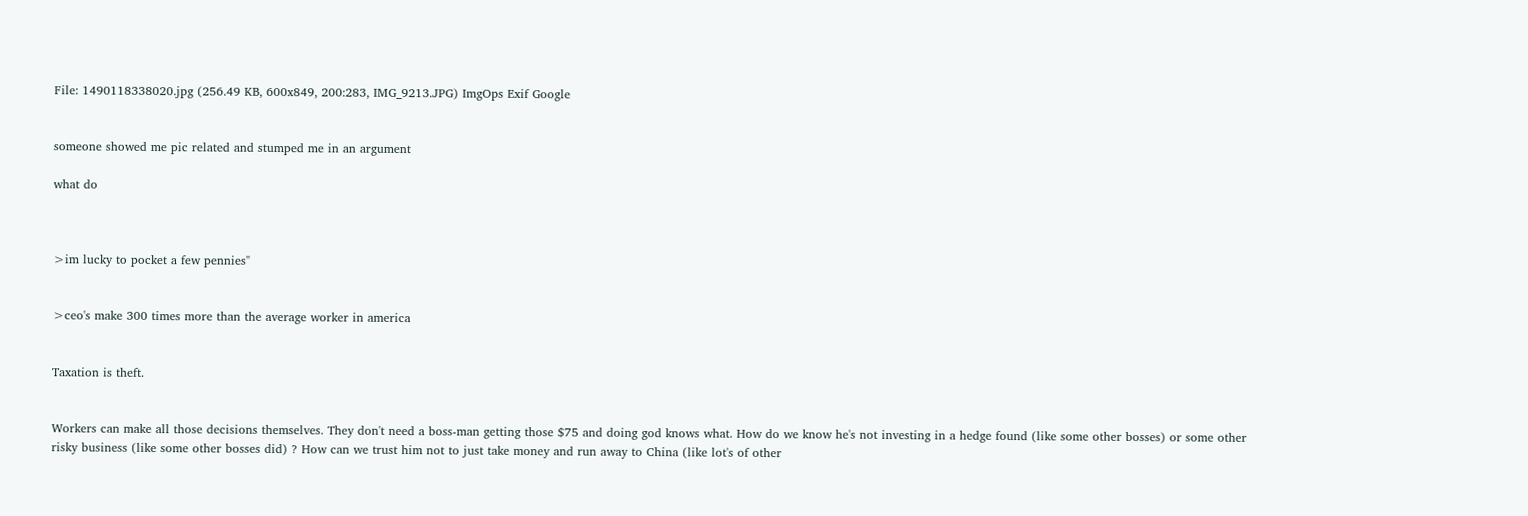File: 1490118338020.jpg (256.49 KB, 600x849, 200:283, IMG_9213.JPG) ImgOps Exif Google


someone showed me pic related and stumped me in an argument

what do



>im lucky to pocket a few pennies"


>ceo's make 300 times more than the average worker in america


Taxation is theft.


Workers can make all those decisions themselves. They don't need a boss-man getting those $75 and doing god knows what. How do we know he's not investing in a hedge found (like some other bosses) or some other risky business (like some other bosses did) ? How can we trust him not to just take money and run away to China (like lot's of other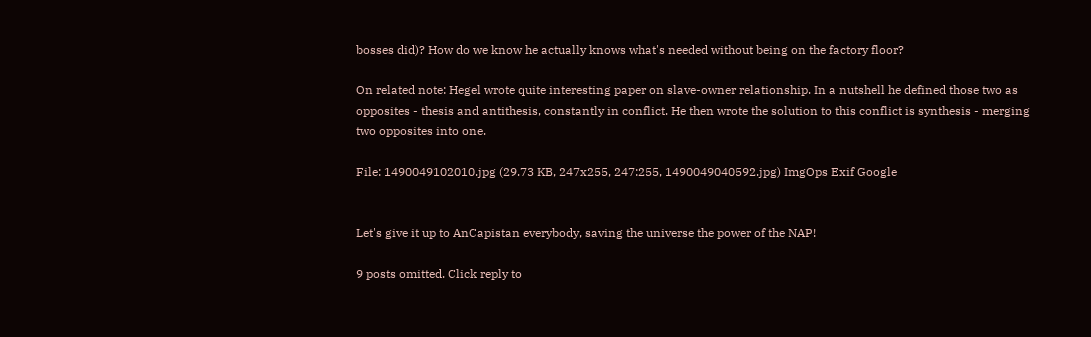bosses did)? How do we know he actually knows what's needed without being on the factory floor?

On related note: Hegel wrote quite interesting paper on slave-owner relationship. In a nutshell he defined those two as opposites - thesis and antithesis, constantly in conflict. He then wrote the solution to this conflict is synthesis - merging two opposites into one.

File: 1490049102010.jpg (29.73 KB, 247x255, 247:255, 1490049040592.jpg) ImgOps Exif Google


Let's give it up to AnCapistan everybody, saving the universe the power of the NAP!

9 posts omitted. Click reply to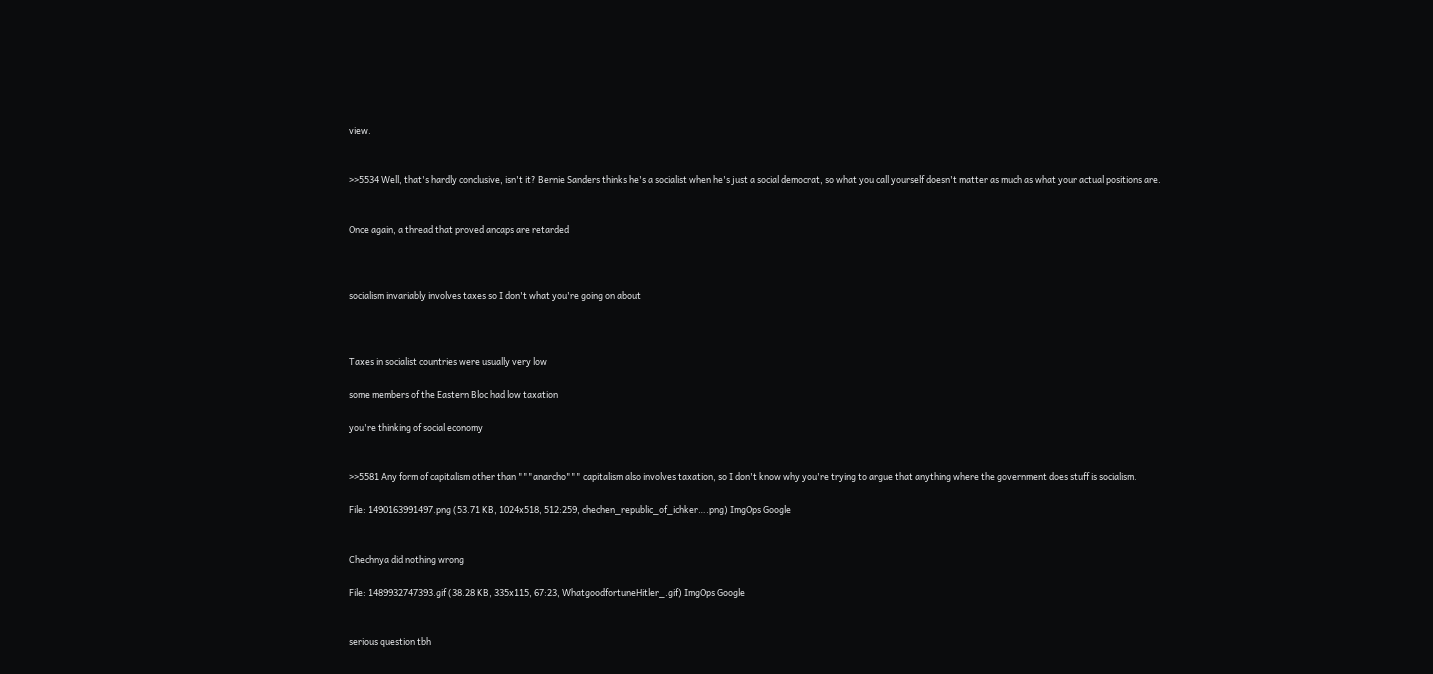view.


>>5534 Well, that's hardly conclusive, isn't it? Bernie Sanders thinks he's a socialist when he's just a social democrat, so what you call yourself doesn't matter as much as what your actual positions are.


Once again, a thread that proved ancaps are retarded



socialism invariably involves taxes so I don't what you're going on about



Taxes in socialist countries were usually very low

some members of the Eastern Bloc had low taxation

you're thinking of social economy


>>5581 Any form of capitalism other than """anarcho""" capitalism also involves taxation, so I don't know why you're trying to argue that anything where the government does stuff is socialism.

File: 1490163991497.png (53.71 KB, 1024x518, 512:259, chechen_republic_of_ichker….png) ImgOps Google


Chechnya did nothing wrong

File: 1489932747393.gif (38.28 KB, 335x115, 67:23, WhatgoodfortuneHitler_.gif) ImgOps Google


serious question tbh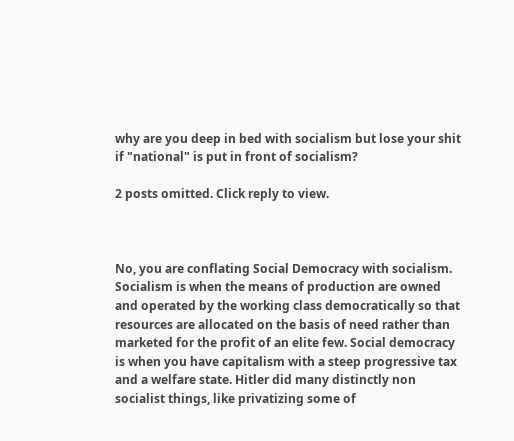why are you deep in bed with socialism but lose your shit if "national" is put in front of socialism?

2 posts omitted. Click reply to view.



No, you are conflating Social Democracy with socialism. Socialism is when the means of production are owned and operated by the working class democratically so that resources are allocated on the basis of need rather than marketed for the profit of an elite few. Social democracy is when you have capitalism with a steep progressive tax and a welfare state. Hitler did many distinctly non socialist things, like privatizing some of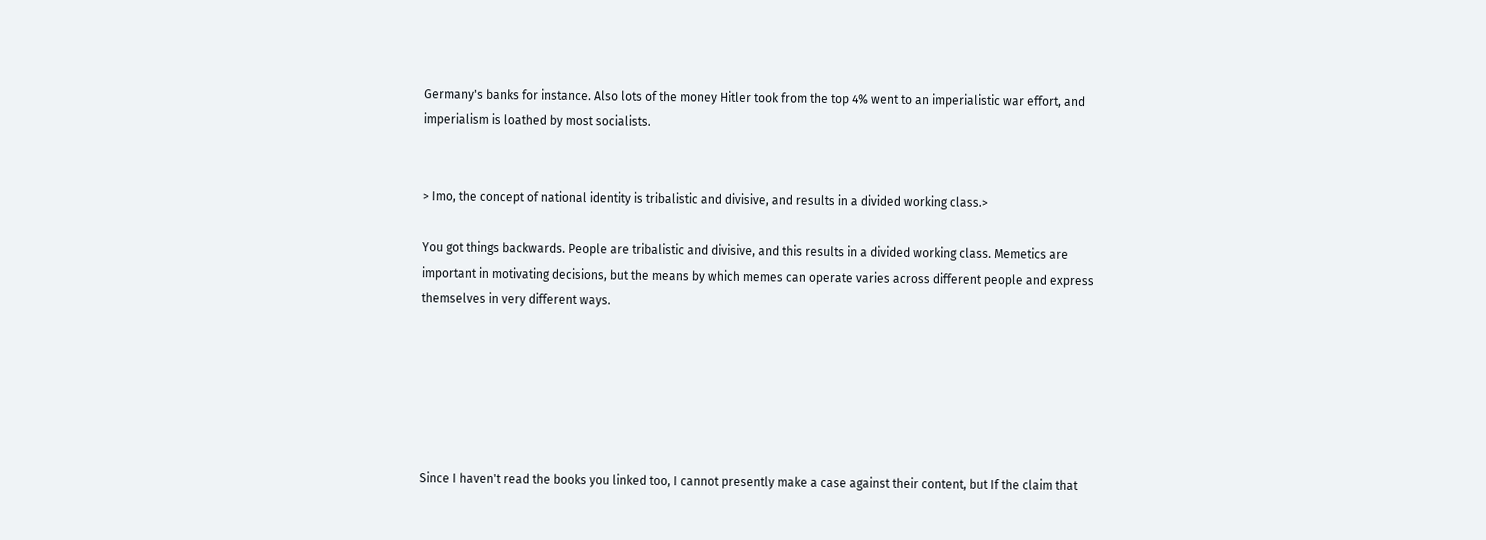Germany's banks for instance. Also lots of the money Hitler took from the top 4% went to an imperialistic war effort, and imperialism is loathed by most socialists.


> Imo, the concept of national identity is tribalistic and divisive, and results in a divided working class.>

You got things backwards. People are tribalistic and divisive, and this results in a divided working class. Memetics are important in motivating decisions, but the means by which memes can operate varies across different people and express themselves in very different ways.






Since I haven't read the books you linked too, I cannot presently make a case against their content, but If the claim that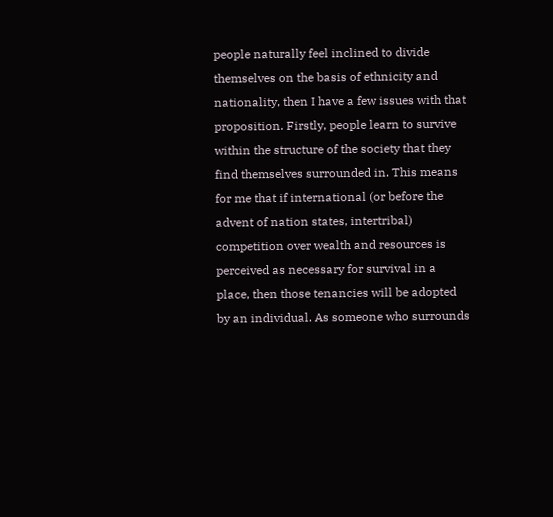people naturally feel inclined to divide themselves on the basis of ethnicity and nationality, then I have a few issues with that proposition. Firstly, people learn to survive within the structure of the society that they find themselves surrounded in. This means for me that if international (or before the advent of nation states, intertribal) competition over wealth and resources is perceived as necessary for survival in a place, then those tenancies will be adopted by an individual. As someone who surrounds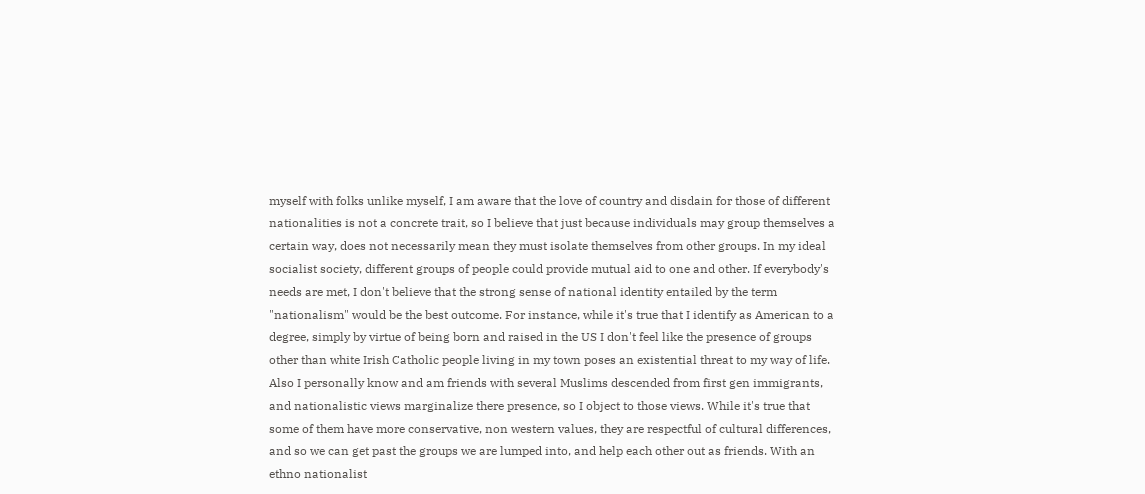myself with folks unlike myself, I am aware that the love of country and disdain for those of different nationalities is not a concrete trait, so I believe that just because individuals may group themselves a certain way, does not necessarily mean they must isolate themselves from other groups. In my ideal socialist society, different groups of people could provide mutual aid to one and other. If everybody's needs are met, I don't believe that the strong sense of national identity entailed by the term "nationalism" would be the best outcome. For instance, while it's true that I identify as American to a degree, simply by virtue of being born and raised in the US I don't feel like the presence of groups other than white Irish Catholic people living in my town poses an existential threat to my way of life. Also I personally know and am friends with several Muslims descended from first gen immigrants, and nationalistic views marginalize there presence, so I object to those views. While it's true that some of them have more conservative, non western values, they are respectful of cultural differences, and so we can get past the groups we are lumped into, and help each other out as friends. With an ethno nationalist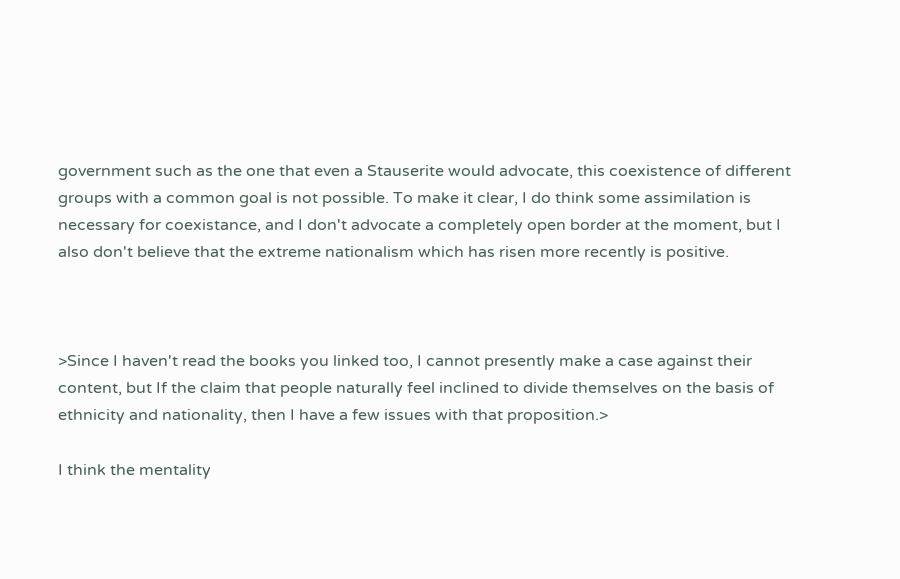government such as the one that even a Stauserite would advocate, this coexistence of different groups with a common goal is not possible. To make it clear, I do think some assimilation is necessary for coexistance, and I don't advocate a completely open border at the moment, but I also don't believe that the extreme nationalism which has risen more recently is positive.



>Since I haven't read the books you linked too, I cannot presently make a case against their content, but If the claim that people naturally feel inclined to divide themselves on the basis of ethnicity and nationality, then I have a few issues with that proposition.>

I think the mentality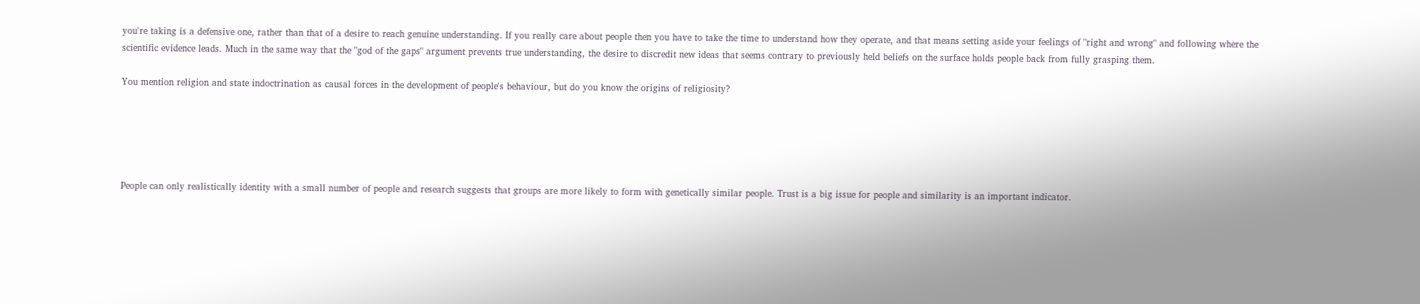you're taking is a defensive one, rather than that of a desire to reach genuine understanding. If you really care about people then you have to take the time to understand how they operate, and that means setting aside your feelings of "right and wrong" and following where the scientific evidence leads. Much in the same way that the "god of the gaps" argument prevents true understanding, the desire to discredit new ideas that seems contrary to previously held beliefs on the surface holds people back from fully grasping them.

You mention religion and state indoctrination as causal forces in the development of people's behaviour, but do you know the origins of religiosity?





People can only realistically identity with a small number of people and research suggests that groups are more likely to form with genetically similar people. Trust is a big issue for people and similarity is an important indicator.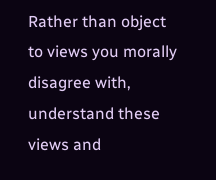Rather than object to views you morally disagree with, understand these views and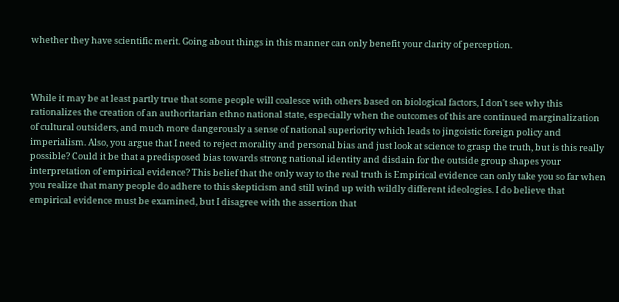whether they have scientific merit. Going about things in this manner can only benefit your clarity of perception.



While it may be at least partly true that some people will coalesce with others based on biological factors, I don't see why this rationalizes the creation of an authoritarian ethno national state, especially when the outcomes of this are continued marginalization of cultural outsiders, and much more dangerously a sense of national superiority which leads to jingoistic foreign policy and imperialism. Also, you argue that I need to reject morality and personal bias and just look at science to grasp the truth, but is this really possible? Could it be that a predisposed bias towards strong national identity and disdain for the outside group shapes your interpretation of empirical evidence? This belief that the only way to the real truth is Empirical evidence can only take you so far when you realize that many people do adhere to this skepticism and still wind up with wildly different ideologies. I do believe that empirical evidence must be examined, but I disagree with the assertion that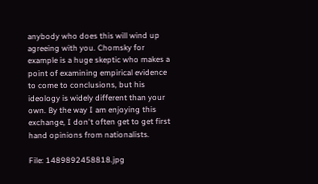anybody who does this will wind up agreeing with you. Chomsky for example is a huge skeptic who makes a point of examining empirical evidence to come to conclusions, but his ideology is widely different than your own. By the way I am enjoying this exchange, I don't often get to get first hand opinions from nationalists.

File: 1489892458818.jpg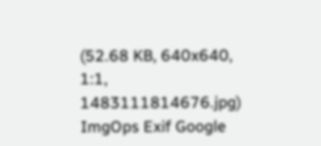(52.68 KB, 640x640, 1:1, 1483111814676.jpg) ImgOps Exif Google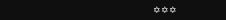✡✡✡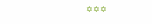✡✡✡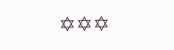✡✡✡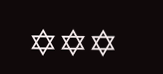✡✡✡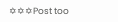✡✡✡Post too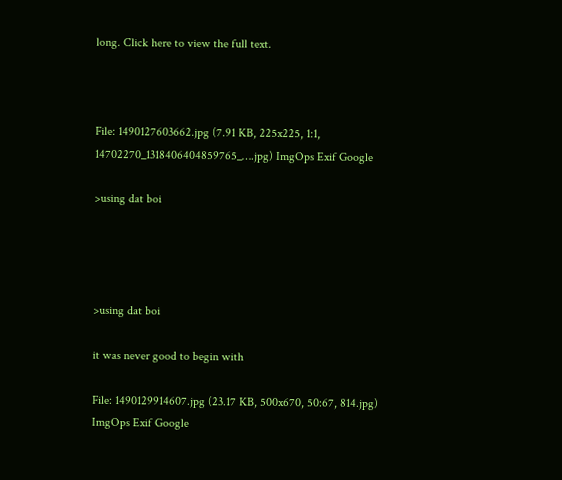long. Click here to view the full text.



File: 1490127603662.jpg (7.91 KB, 225x225, 1:1, 14702270_1318406404859765_….jpg) ImgOps Exif Google

>using dat boi




>using dat boi

it was never good to begin with

File: 1490129914607.jpg (23.17 KB, 500x670, 50:67, 814.jpg) ImgOps Exif Google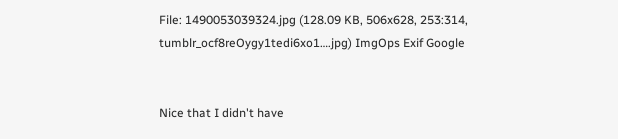File: 1490053039324.jpg (128.09 KB, 506x628, 253:314, tumblr_ocf8reOygy1tedi6xo1….jpg) ImgOps Exif Google


Nice that I didn't have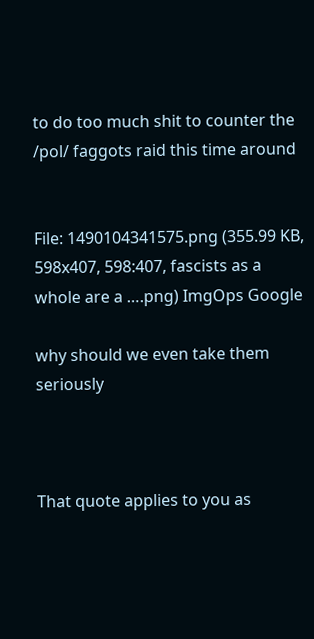to do too much shit to counter the /pol/ faggots raid this time around


File: 1490104341575.png (355.99 KB, 598x407, 598:407, fascists as a whole are a ….png) ImgOps Google

why should we even take them seriously



That quote applies to you as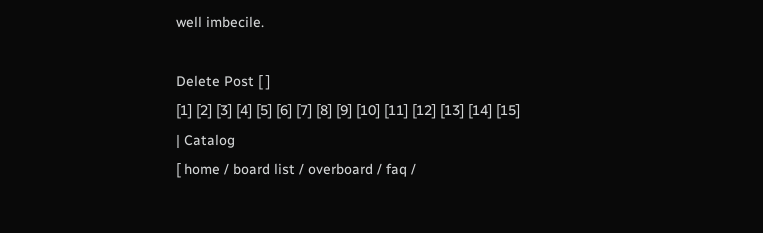well imbecile.

Delete Post [ ]
[1] [2] [3] [4] [5] [6] [7] [8] [9] [10] [11] [12] [13] [14] [15]
| Catalog
[ home / board list / overboard / faq /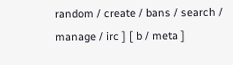random / create / bans / search / manage / irc ] [ b / meta ]